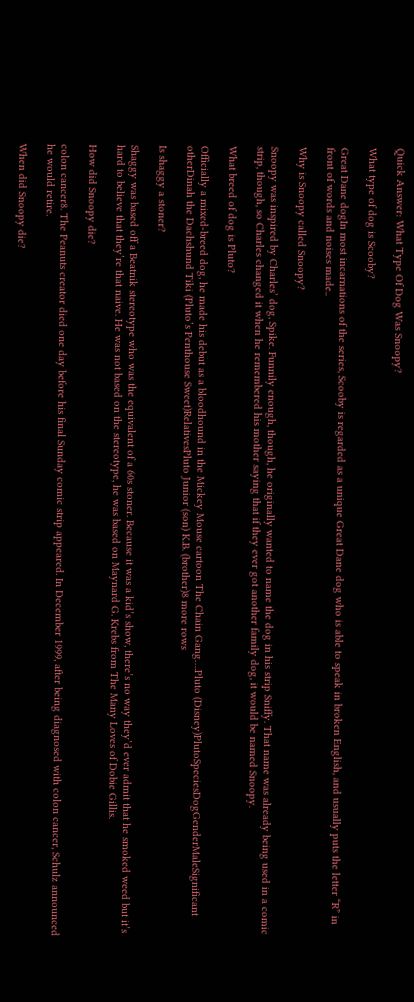Quick Answer: What Type Of Dog Was Snoopy?

What type of dog is Scooby?

Great Dane dogIn most incarnations of the series, Scooby is regarded as a unique Great Dane dog who is able to speak in broken English, and usually puts the letter “R” in front of words and noises made..

Why is Snoopy called Snoopy?

Snoopy was inspired by Charles’ dog, Spike. Funnily enough, though, he originally wanted to name the dog in his strip Sniffy. That name was already being used in a comic strip, though, so Charles changed it when he remembered his mother saying that if they ever got another family dog, it would be named Snoopy.

What breed of dog is Pluto?

Officially a mixed-breed dog, he made his debut as a bloodhound in the Mickey Mouse cartoon The Chain Gang….Pluto (Disney)PlutoSpeciesDogGenderMaleSignificant otherDinah the Dachshund Tiki (Pluto’s Penthouse Sweet)RelativesPluto Junior (son) K.B. (brother)8 more rows

Is shaggy a stoner?

Shaggy was based off a Beatnik stereotype who was the equivalent of a 60s stoner. Because it was a kid’s show, there’s no way they’d ever admit that he smoked weed but it’s hard to believe that they’re that naive. He was not based on the stereotype, he was based on Maynard G. Krebs from The Many Loves of Dobie Gillis.

How did Snoopy die?

colon cancer8. The Peanuts creator died one day before his final Sunday comic strip appeared. In December 1999, after being diagnosed with colon cancer, Schulz announced he would retire.

When did Snoopy die?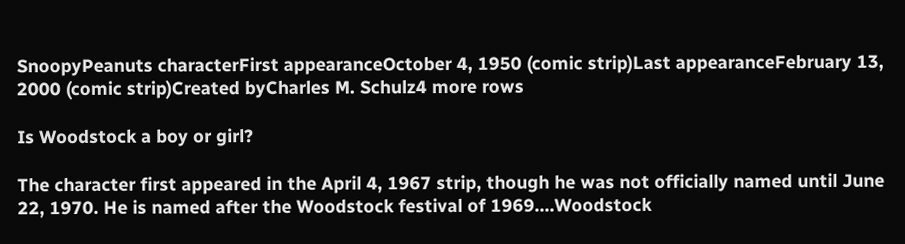SnoopyPeanuts characterFirst appearanceOctober 4, 1950 (comic strip)Last appearanceFebruary 13, 2000 (comic strip)Created byCharles M. Schulz4 more rows

Is Woodstock a boy or girl?

The character first appeared in the April 4, 1967 strip, though he was not officially named until June 22, 1970. He is named after the Woodstock festival of 1969….Woodstock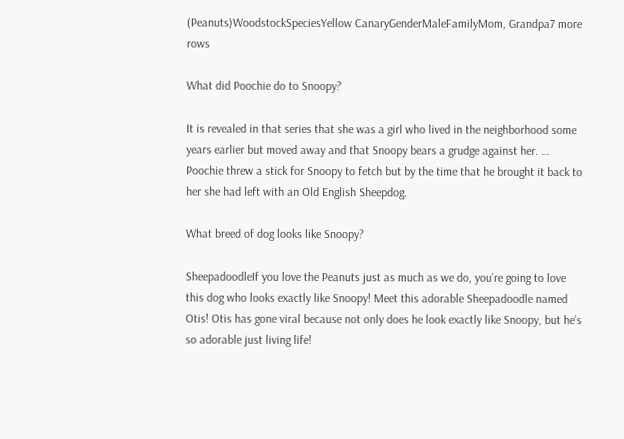(Peanuts)WoodstockSpeciesYellow CanaryGenderMaleFamilyMom, Grandpa7 more rows

What did Poochie do to Snoopy?

It is revealed in that series that she was a girl who lived in the neighborhood some years earlier but moved away and that Snoopy bears a grudge against her. … Poochie threw a stick for Snoopy to fetch but by the time that he brought it back to her she had left with an Old English Sheepdog.

What breed of dog looks like Snoopy?

SheepadoodleIf you love the Peanuts just as much as we do, you’re going to love this dog who looks exactly like Snoopy! Meet this adorable Sheepadoodle named Otis! Otis has gone viral because not only does he look exactly like Snoopy, but he’s so adorable just living life!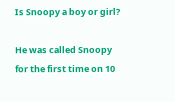Is Snoopy a boy or girl?

He was called Snoopy for the first time on 10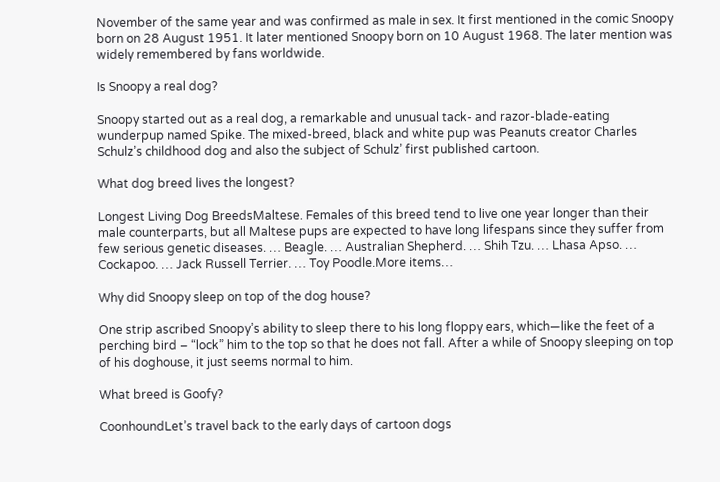November of the same year and was confirmed as male in sex. It first mentioned in the comic Snoopy born on 28 August 1951. It later mentioned Snoopy born on 10 August 1968. The later mention was widely remembered by fans worldwide.

Is Snoopy a real dog?

Snoopy started out as a real dog, a remarkable and unusual tack- and razor-blade-eating wunderpup named Spike. The mixed-breed, black and white pup was Peanuts creator Charles Schulz’s childhood dog and also the subject of Schulz’ first published cartoon.

What dog breed lives the longest?

Longest Living Dog BreedsMaltese. Females of this breed tend to live one year longer than their male counterparts, but all Maltese pups are expected to have long lifespans since they suffer from few serious genetic diseases. … Beagle. … Australian Shepherd. … Shih Tzu. … Lhasa Apso. … Cockapoo. … Jack Russell Terrier. … Toy Poodle.More items…

Why did Snoopy sleep on top of the dog house?

One strip ascribed Snoopy’s ability to sleep there to his long floppy ears, which—like the feet of a perching bird – “lock” him to the top so that he does not fall. After a while of Snoopy sleeping on top of his doghouse, it just seems normal to him.

What breed is Goofy?

CoonhoundLet’s travel back to the early days of cartoon dogs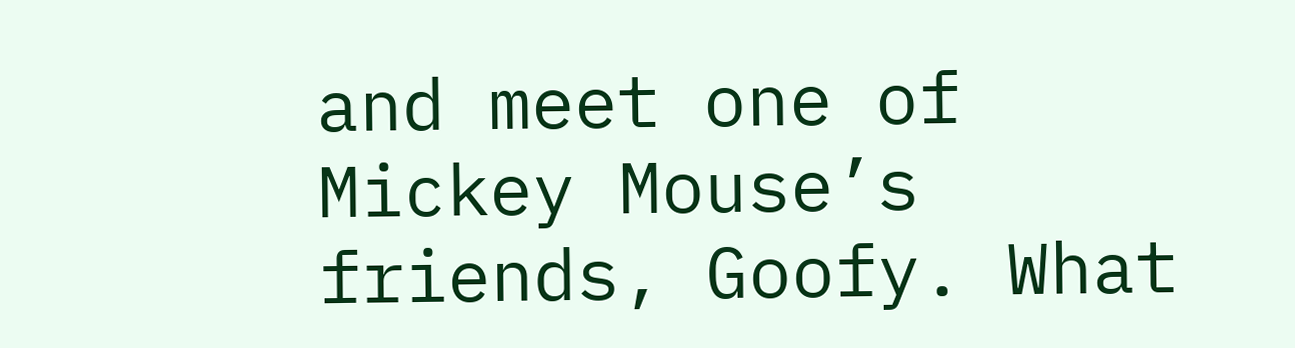and meet one of Mickey Mouse’s friends, Goofy. What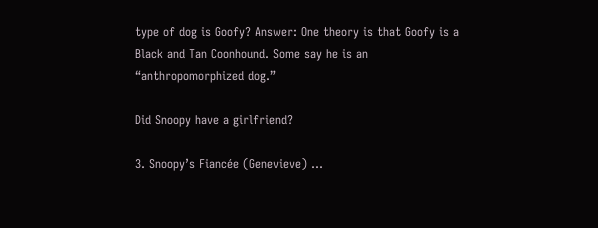type of dog is Goofy? Answer: One theory is that Goofy is a Black and Tan Coonhound. Some say he is an “anthropomorphized dog.”

Did Snoopy have a girlfriend?

3. Snoopy’s Fiancée (Genevieve) …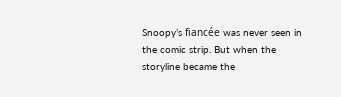Snoopy’s fiancée was never seen in the comic strip. But when the storyline became the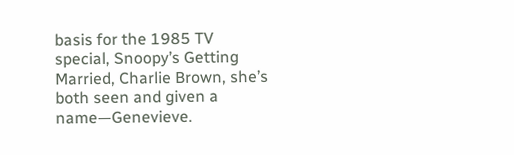basis for the 1985 TV special, Snoopy’s Getting Married, Charlie Brown, she’s both seen and given a name—Genevieve.